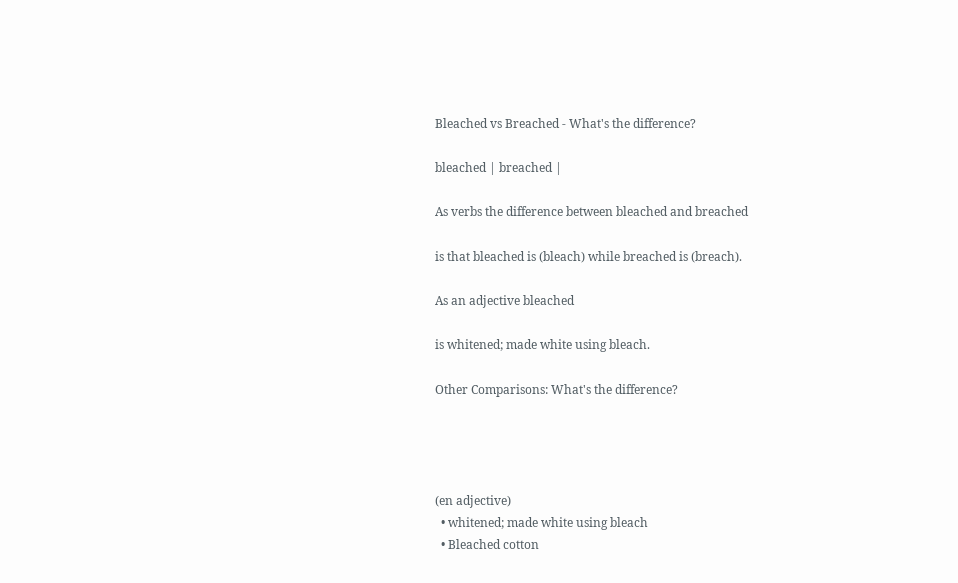Bleached vs Breached - What's the difference?

bleached | breached |

As verbs the difference between bleached and breached

is that bleached is (bleach) while breached is (breach).

As an adjective bleached

is whitened; made white using bleach.

Other Comparisons: What's the difference?




(en adjective)
  • whitened; made white using bleach
  • Bleached cotton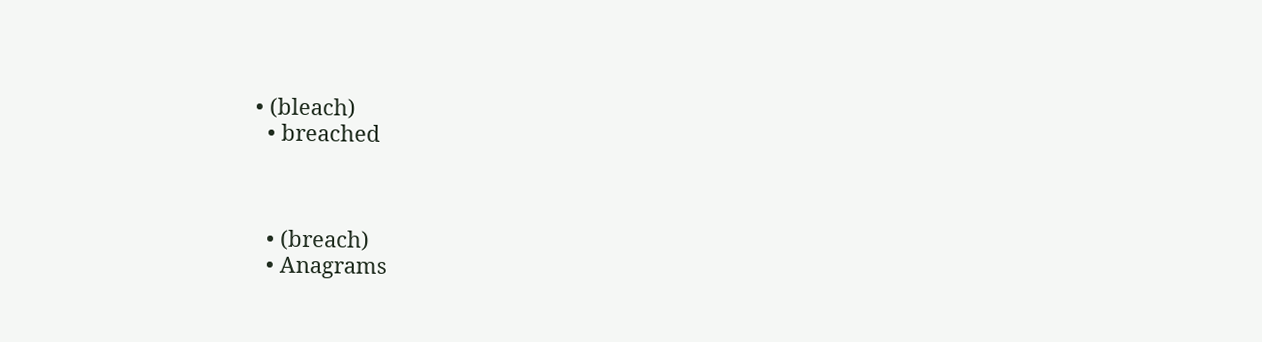• (bleach)
  • breached



  • (breach)
  • Anagrams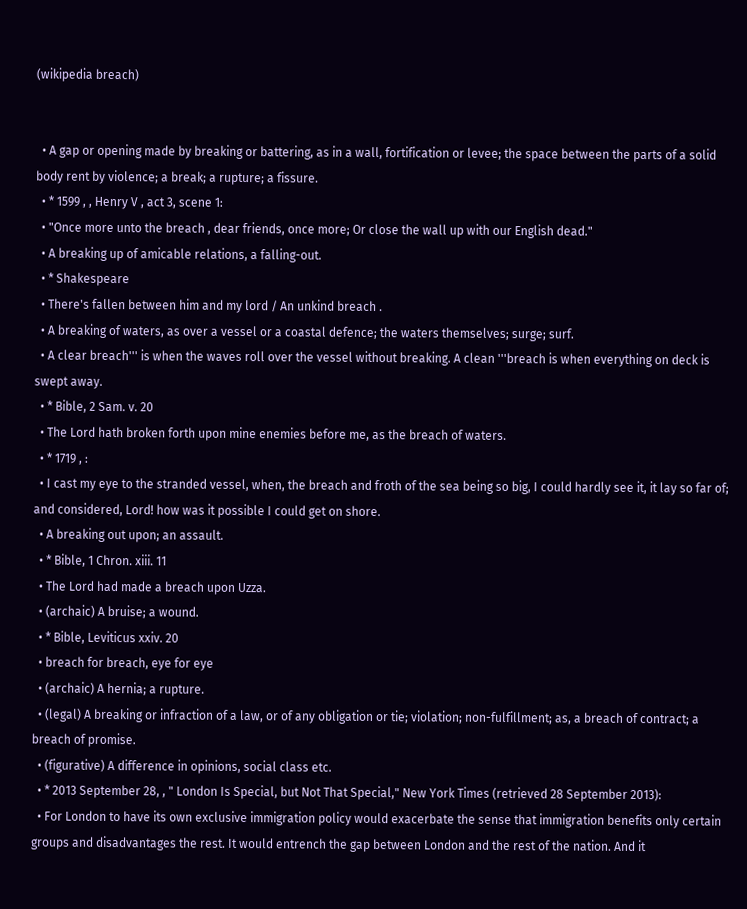(wikipedia breach)


  • A gap or opening made by breaking or battering, as in a wall, fortification or levee; the space between the parts of a solid body rent by violence; a break; a rupture; a fissure.
  • * 1599 , , Henry V , act 3, scene 1:
  • "Once more unto the breach , dear friends, once more; Or close the wall up with our English dead."
  • A breaking up of amicable relations, a falling-out.
  • * Shakespeare
  • There's fallen between him and my lord / An unkind breach .
  • A breaking of waters, as over a vessel or a coastal defence; the waters themselves; surge; surf.
  • A clear breach''' is when the waves roll over the vessel without breaking. A clean '''breach is when everything on deck is swept away.
  • * Bible, 2 Sam. v. 20
  • The Lord hath broken forth upon mine enemies before me, as the breach of waters.
  • * 1719 , :
  • I cast my eye to the stranded vessel, when, the breach and froth of the sea being so big, I could hardly see it, it lay so far of; and considered, Lord! how was it possible I could get on shore.
  • A breaking out upon; an assault.
  • * Bible, 1 Chron. xiii. 11
  • The Lord had made a breach upon Uzza.
  • (archaic) A bruise; a wound.
  • * Bible, Leviticus xxiv. 20
  • breach for breach, eye for eye
  • (archaic) A hernia; a rupture.
  • (legal) A breaking or infraction of a law, or of any obligation or tie; violation; non-fulfillment; as, a breach of contract; a breach of promise.
  • (figurative) A difference in opinions, social class etc.
  • * 2013 September 28, , " London Is Special, but Not That Special," New York Times (retrieved 28 September 2013):
  • For London to have its own exclusive immigration policy would exacerbate the sense that immigration benefits only certain groups and disadvantages the rest. It would entrench the gap between London and the rest of the nation. And it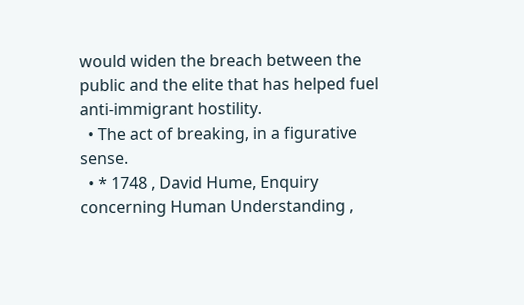would widen the breach between the public and the elite that has helped fuel anti-immigrant hostility.
  • The act of breaking, in a figurative sense.
  • * 1748 , David Hume, Enquiry concerning Human Understanding ,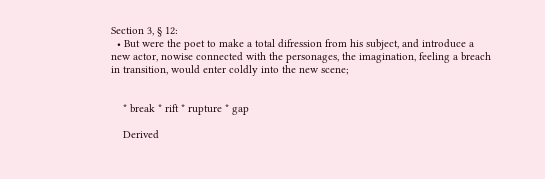Section 3, § 12:
  • But were the poet to make a total difression from his subject, and introduce a new actor, nowise connected with the personages, the imagination, feeling a breach in transition, would enter coldly into the new scene;


    * break * rift * rupture * gap

    Derived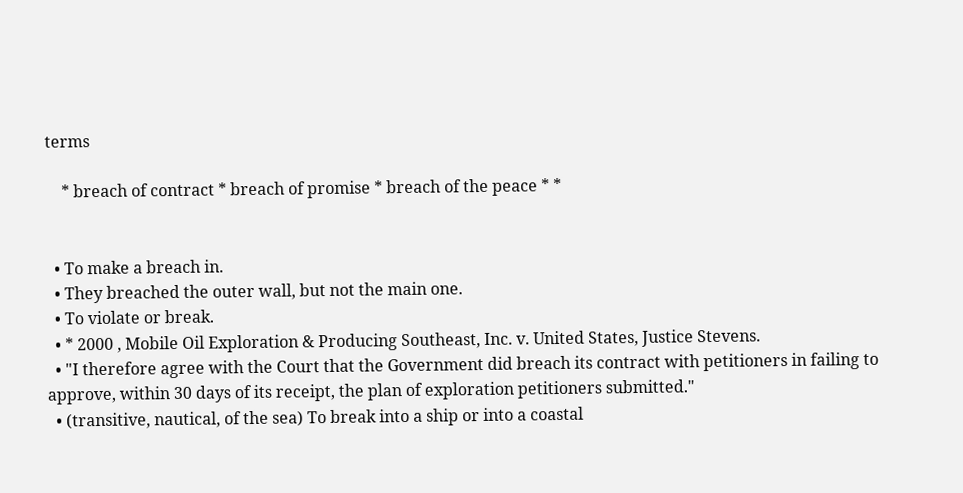terms

    * breach of contract * breach of promise * breach of the peace * *


  • To make a breach in.
  • They breached the outer wall, but not the main one.
  • To violate or break.
  • * 2000 , Mobile Oil Exploration & Producing Southeast, Inc. v. United States, Justice Stevens.
  • "I therefore agree with the Court that the Government did breach its contract with petitioners in failing to approve, within 30 days of its receipt, the plan of exploration petitioners submitted."
  • (transitive, nautical, of the sea) To break into a ship or into a coastal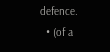defence.
  • (of a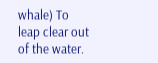whale) To leap clear out of the water.